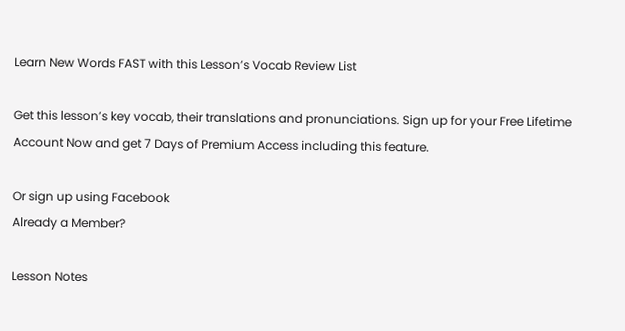Learn New Words FAST with this Lesson’s Vocab Review List

Get this lesson’s key vocab, their translations and pronunciations. Sign up for your Free Lifetime Account Now and get 7 Days of Premium Access including this feature.

Or sign up using Facebook
Already a Member?

Lesson Notes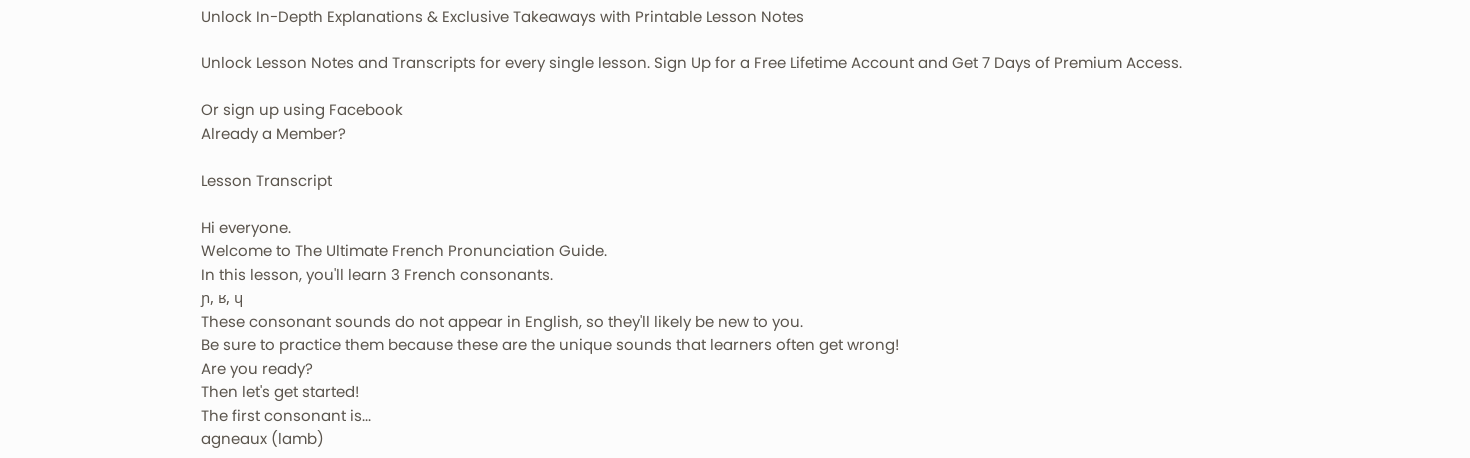Unlock In-Depth Explanations & Exclusive Takeaways with Printable Lesson Notes

Unlock Lesson Notes and Transcripts for every single lesson. Sign Up for a Free Lifetime Account and Get 7 Days of Premium Access.

Or sign up using Facebook
Already a Member?

Lesson Transcript

Hi everyone.
Welcome to The Ultimate French Pronunciation Guide.
In this lesson, you'll learn 3 French consonants.
ɲ, ʁ, ɥ
These consonant sounds do not appear in English, so they'll likely be new to you.
Be sure to practice them because these are the unique sounds that learners often get wrong!
Are you ready?
Then let's get started!
The first consonant is...
agneaux (lamb)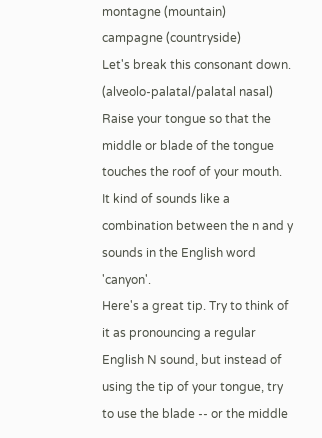montagne (mountain)
campagne (countryside)
Let's break this consonant down.
(alveolo-palatal/palatal nasal) Raise your tongue so that the middle or blade of the tongue touches the roof of your mouth.
It kind of sounds like a combination between the n and y sounds in the English word 'canyon'.
Here's a great tip. Try to think of it as pronouncing a regular English N sound, but instead of using the tip of your tongue, try to use the blade -- or the middle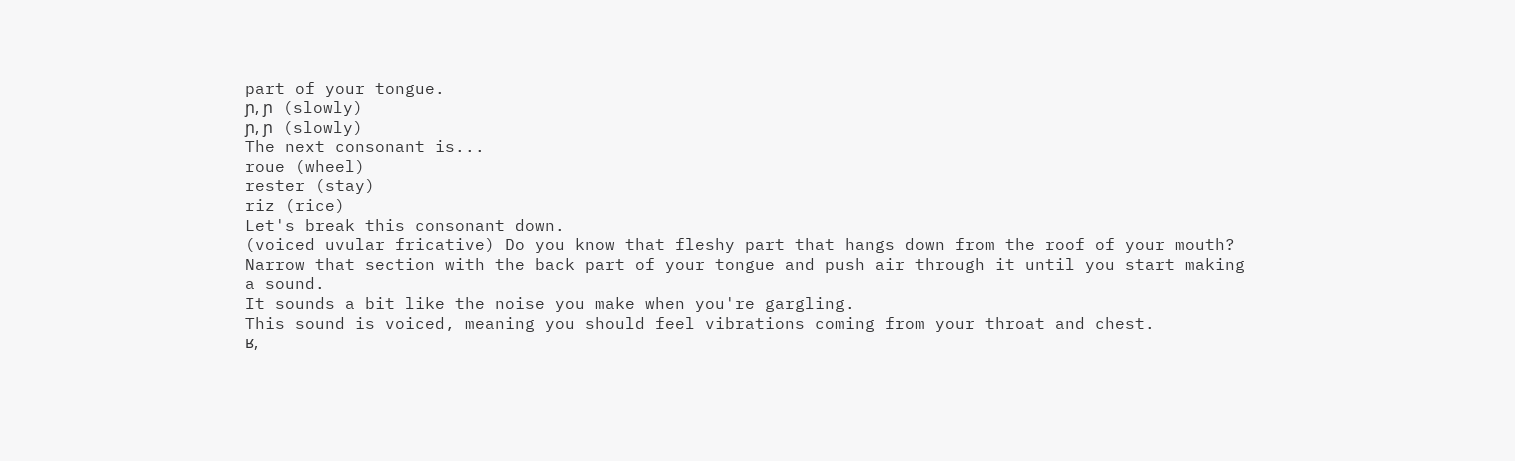part of your tongue.
ɲ, ɲ (slowly)
ɲ, ɲ (slowly)
The next consonant is...
roue (wheel)
rester (stay)
riz (rice)
Let's break this consonant down.
(voiced uvular fricative) Do you know that fleshy part that hangs down from the roof of your mouth?
Narrow that section with the back part of your tongue and push air through it until you start making a sound.
It sounds a bit like the noise you make when you're gargling.
This sound is voiced, meaning you should feel vibrations coming from your throat and chest.
ʁ,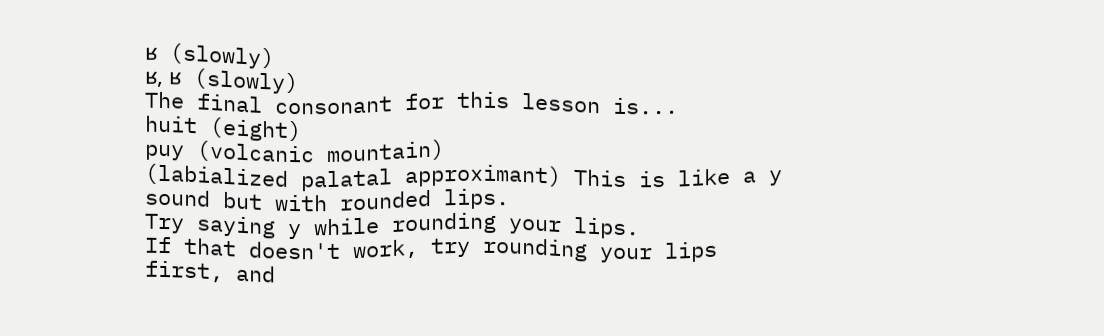ʁ (slowly)
ʁ, ʁ (slowly)
The final consonant for this lesson is...
huit (eight)
puy (volcanic mountain)
(labialized palatal approximant) This is like a y sound but with rounded lips.
Try saying y while rounding your lips.
If that doesn't work, try rounding your lips first, and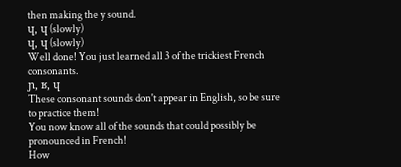then making the y sound.
ɥ, ɥ (slowly)
ɥ, ɥ (slowly)
Well done! You just learned all 3 of the trickiest French consonants.
ɲ, ʁ, ɥ
These consonant sounds don't appear in English, so be sure to practice them!
You now know all of the sounds that could possibly be pronounced in French!
How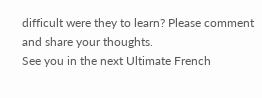difficult were they to learn? Please comment and share your thoughts.
See you in the next Ultimate French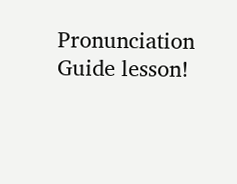Pronunciation Guide lesson!